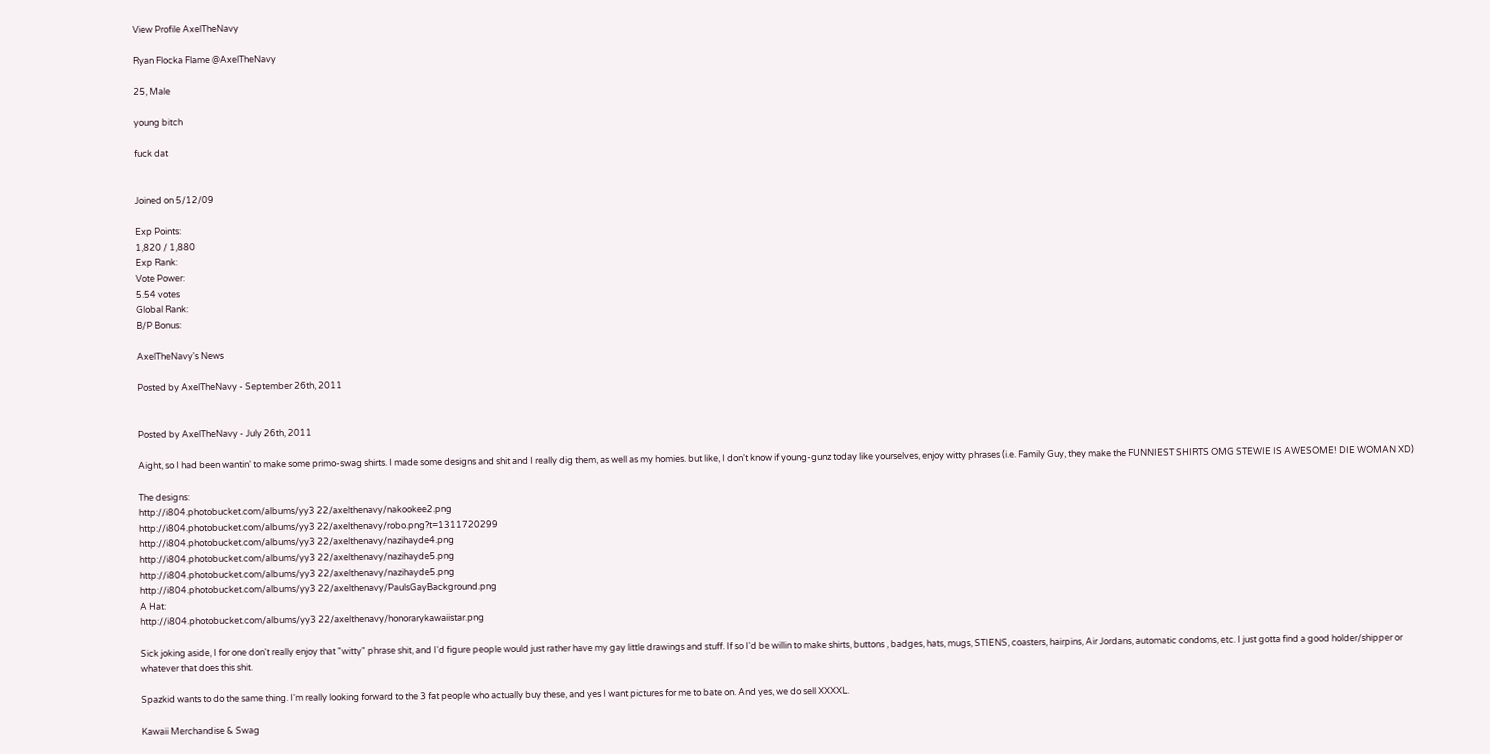View Profile AxelTheNavy

Ryan Flocka Flame @AxelTheNavy

25, Male

young bitch

fuck dat


Joined on 5/12/09

Exp Points:
1,820 / 1,880
Exp Rank:
Vote Power:
5.54 votes
Global Rank:
B/P Bonus:

AxelTheNavy's News

Posted by AxelTheNavy - September 26th, 2011


Posted by AxelTheNavy - July 26th, 2011

Aight, so I had been wantin' to make some primo-swag shirts. I made some designs and shit and I really dig them, as well as my homies. but like, I don't know if young-gunz today like yourselves, enjoy witty phrases (i.e. Family Guy, they make the FUNNIEST SHIRTS OMG STEWIE IS AWESOME! DIE WOMAN XD)

The designs:
http://i804.photobucket.com/albums/yy3 22/axelthenavy/nakookee2.png
http://i804.photobucket.com/albums/yy3 22/axelthenavy/robo.png?t=1311720299
http://i804.photobucket.com/albums/yy3 22/axelthenavy/nazihayde4.png
http://i804.photobucket.com/albums/yy3 22/axelthenavy/nazihayde5.png
http://i804.photobucket.com/albums/yy3 22/axelthenavy/nazihayde5.png
http://i804.photobucket.com/albums/yy3 22/axelthenavy/PaulsGayBackground.png
A Hat:
http://i804.photobucket.com/albums/yy3 22/axelthenavy/honorarykawaiistar.png

Sick joking aside, I for one don't really enjoy that "witty" phrase shit, and I'd figure people would just rather have my gay little drawings and stuff. If so I'd be willin to make shirts, buttons , badges, hats, mugs, STIENS, coasters, hairpins, Air Jordans, automatic condoms, etc. I just gotta find a good holder/shipper or whatever that does this shit.

Spazkid wants to do the same thing. I'm really looking forward to the 3 fat people who actually buy these, and yes I want pictures for me to bate on. And yes, we do sell XXXXL.

Kawaii Merchandise & Swag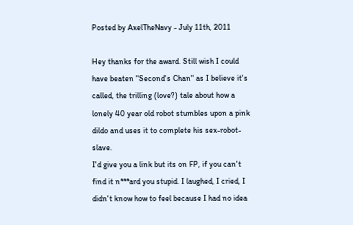Posted by AxelTheNavy - July 11th, 2011

Hey thanks for the award. Still wish I could have beaten "Second's Chan" as I believe it's called, the trilling (love?) tale about how a lonely 40 year old robot stumbles upon a pink dildo and uses it to complete his sex-robot-slave.
I'd give you a link but its on FP, if you can't find it n***ard you stupid. I laughed, I cried, I didn't know how to feel because I had no idea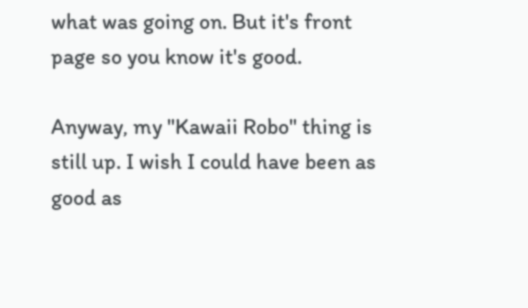what was going on. But it's front page so you know it's good.

Anyway, my "Kawaii Robo" thing is still up. I wish I could have been as good as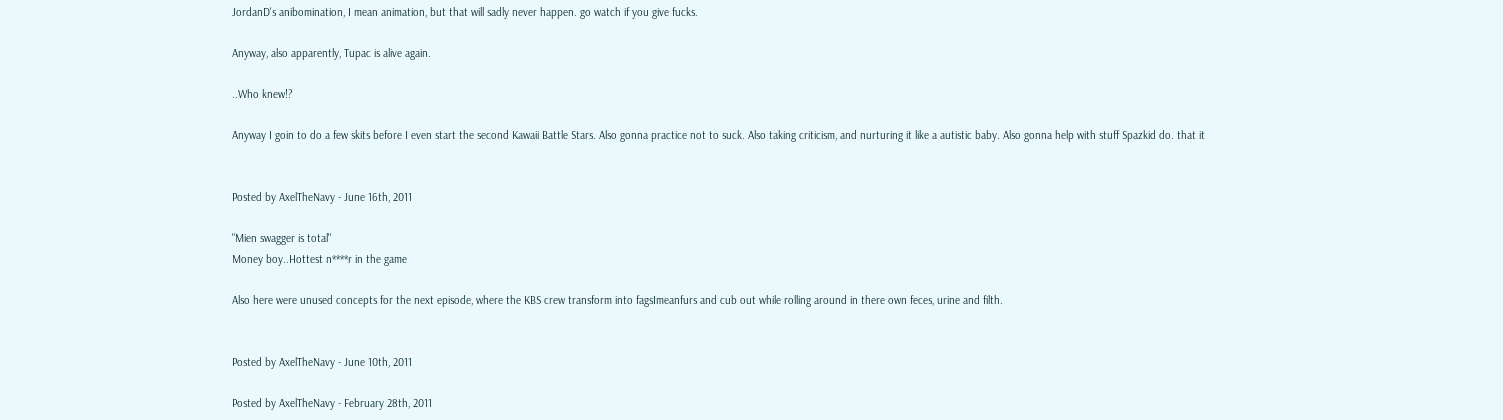JordanD's anibomination, I mean animation, but that will sadly never happen. go watch if you give fucks.

Anyway, also apparently, Tupac is alive again.

..Who knew!?

Anyway I goin to do a few skits before I even start the second Kawaii Battle Stars. Also gonna practice not to suck. Also taking criticism, and nurturing it like a autistic baby. Also gonna help with stuff Spazkid do. that it


Posted by AxelTheNavy - June 16th, 2011

"Mien swagger is total"
Money boy..Hottest n****r in the game

Also here were unused concepts for the next episode, where the KBS crew transform into fagsImeanfurs and cub out while rolling around in there own feces, urine and filth.


Posted by AxelTheNavy - June 10th, 2011

Posted by AxelTheNavy - February 28th, 2011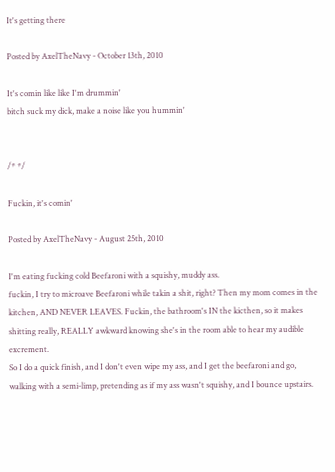It's getting there

Posted by AxelTheNavy - October 13th, 2010

It's comin like like I'm drummin'
bitch suck my dick, make a noise like you hummin'


/* */

Fuckin, it's comin'

Posted by AxelTheNavy - August 25th, 2010

I'm eating fucking cold Beefaroni with a squishy, muddy ass.
fuckin, I try to microave Beefaroni while takin a shit, right? Then my mom comes in the kitchen, AND NEVER LEAVES. Fuckin, the bathroom's IN the kicthen, so it makes shitting really, REALLY awkward knowing she's in the room able to hear my audible excrement.
So I do a quick finish, and I don't even wipe my ass, and I get the beefaroni and go, walking with a semi-limp, pretending as if my ass wasn't squishy, and I bounce upstairs.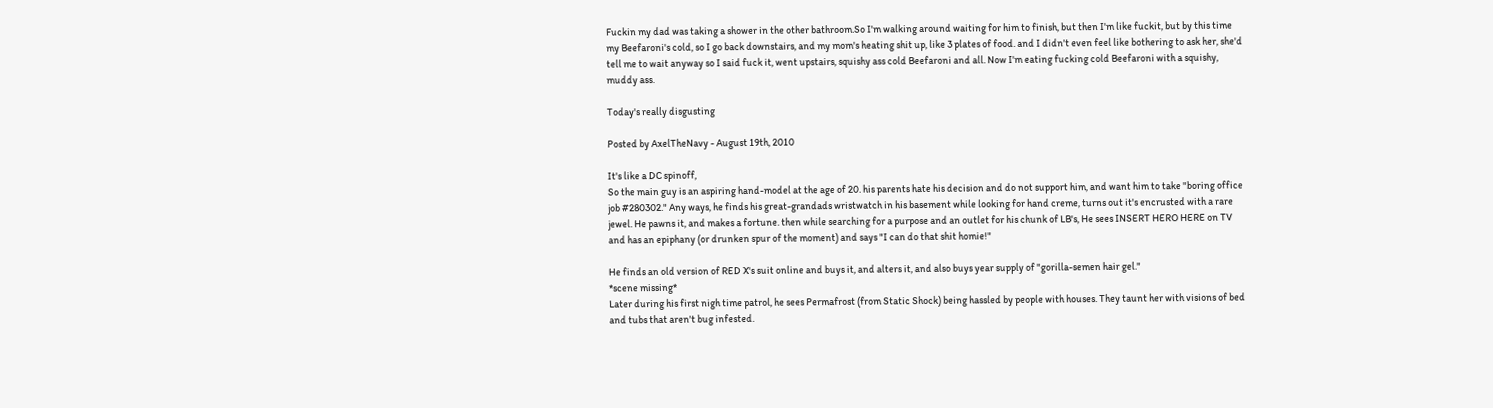Fuckin my dad was taking a shower in the other bathroom.So I'm walking around waiting for him to finish, but then I'm like fuckit, but by this time my Beefaroni's cold, so I go back downstairs, and my mom's heating shit up, like 3 plates of food. and I didn't even feel like bothering to ask her, she'd tell me to wait anyway so I said fuck it, went upstairs, squishy ass cold Beefaroni and all. Now I'm eating fucking cold Beefaroni with a squishy, muddy ass.

Today's really disgusting

Posted by AxelTheNavy - August 19th, 2010

It's like a DC spinoff,
So the main guy is an aspiring hand-model at the age of 20. his parents hate his decision and do not support him, and want him to take "boring office job #280302." Any ways, he finds his great-grandads wristwatch in his basement while looking for hand creme, turns out it's encrusted with a rare jewel. He pawns it, and makes a fortune. then while searching for a purpose and an outlet for his chunk of LB's, He sees INSERT HERO HERE on TV and has an epiphany (or drunken spur of the moment) and says "I can do that shit homie!"

He finds an old version of RED X's suit online and buys it, and alters it, and also buys year supply of "gorilla-semen hair gel."
*scene missing*
Later during his first nigh time patrol, he sees Permafrost (from Static Shock) being hassled by people with houses. They taunt her with visions of bed and tubs that aren't bug infested.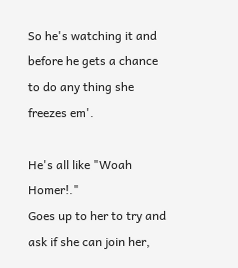So he's watching it and before he gets a chance to do any thing she freezes em'.

He's all like "Woah Homer!."
Goes up to her to try and ask if she can join her,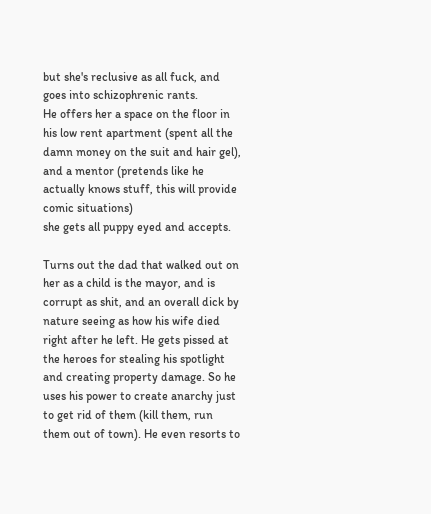but she's reclusive as all fuck, and goes into schizophrenic rants.
He offers her a space on the floor in his low rent apartment (spent all the damn money on the suit and hair gel), and a mentor (pretends like he actually knows stuff, this will provide comic situations)
she gets all puppy eyed and accepts.

Turns out the dad that walked out on her as a child is the mayor, and is corrupt as shit, and an overall dick by nature seeing as how his wife died right after he left. He gets pissed at the heroes for stealing his spotlight and creating property damage. So he uses his power to create anarchy just to get rid of them (kill them, run them out of town). He even resorts to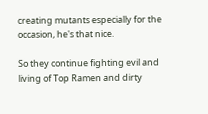creating mutants especially for the occasion, he's that nice.

So they continue fighting evil and living of Top Ramen and dirty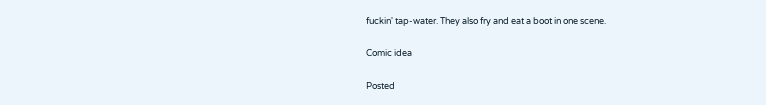fuckin' tap-water. They also fry and eat a boot in one scene.

Comic idea

Posted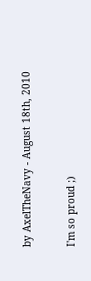by AxelTheNavy - August 18th, 2010

I'm so proud ;)